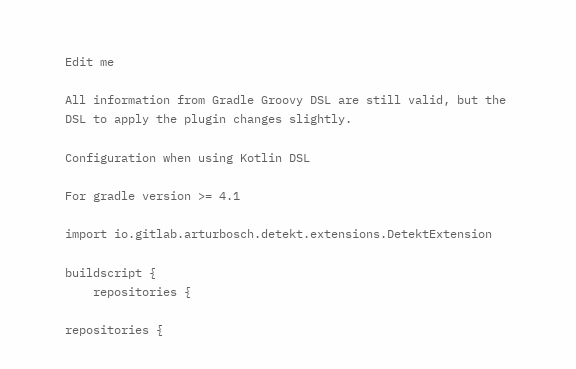Edit me

All information from Gradle Groovy DSL are still valid, but the DSL to apply the plugin changes slightly.

Configuration when using Kotlin DSL

For gradle version >= 4.1

import io.gitlab.arturbosch.detekt.extensions.DetektExtension

buildscript {
    repositories {

repositories {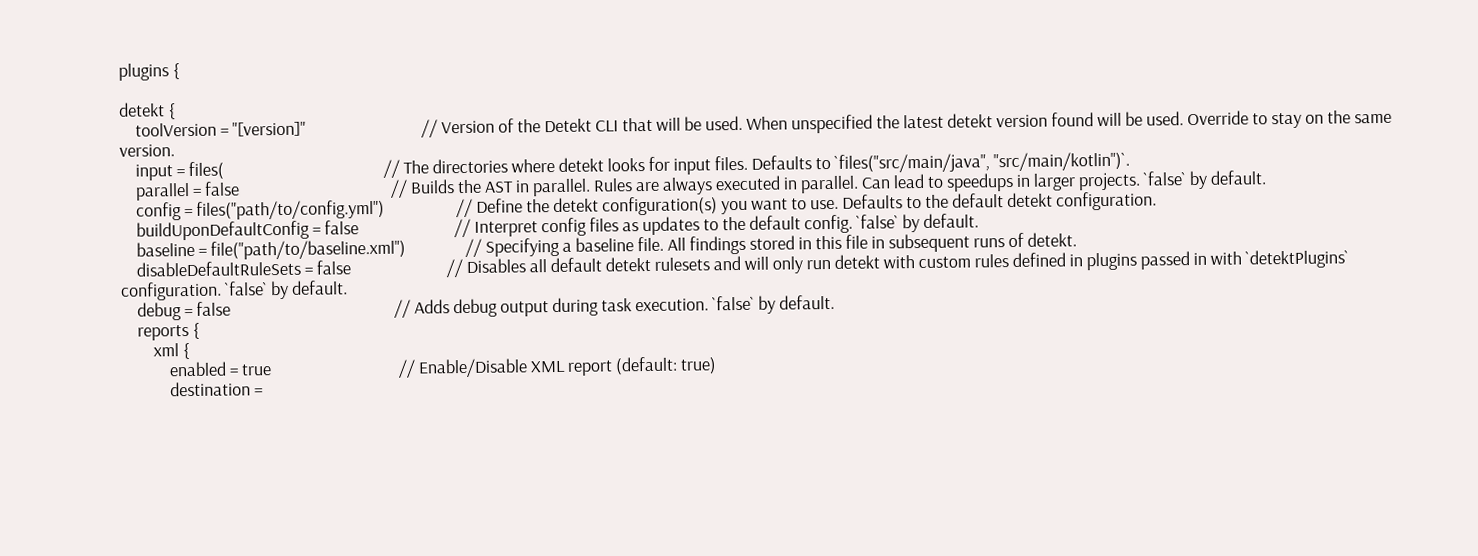plugins {

detekt {
    toolVersion = "[version]"                             // Version of the Detekt CLI that will be used. When unspecified the latest detekt version found will be used. Override to stay on the same version.
    input = files(                                        // The directories where detekt looks for input files. Defaults to `files("src/main/java", "src/main/kotlin")`.
    parallel = false                                      // Builds the AST in parallel. Rules are always executed in parallel. Can lead to speedups in larger projects. `false` by default.
    config = files("path/to/config.yml")                  // Define the detekt configuration(s) you want to use. Defaults to the default detekt configuration.
    buildUponDefaultConfig = false                        // Interpret config files as updates to the default config. `false` by default.
    baseline = file("path/to/baseline.xml")               // Specifying a baseline file. All findings stored in this file in subsequent runs of detekt.
    disableDefaultRuleSets = false                        // Disables all default detekt rulesets and will only run detekt with custom rules defined in plugins passed in with `detektPlugins` configuration. `false` by default.
    debug = false                                         // Adds debug output during task execution. `false` by default.
    reports {
        xml {
            enabled = true                                // Enable/Disable XML report (default: true)
            destination =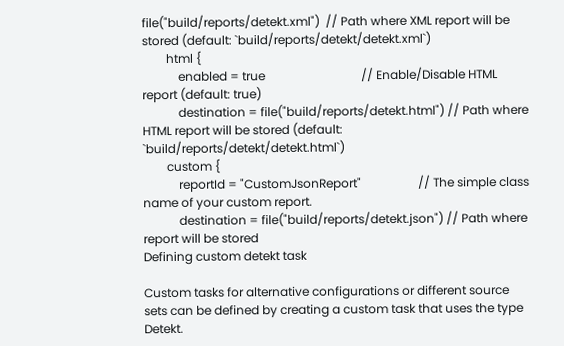file("build/reports/detekt.xml")  // Path where XML report will be stored (default: `build/reports/detekt/detekt.xml`)
        html {
            enabled = true                                // Enable/Disable HTML report (default: true)
            destination = file("build/reports/detekt.html") // Path where HTML report will be stored (default: `build/reports/detekt/detekt.html`)
        custom {
            reportId = "CustomJsonReport"                   // The simple class name of your custom report.
            destination = file("build/reports/detekt.json") // Path where report will be stored
Defining custom detekt task

Custom tasks for alternative configurations or different source sets can be defined by creating a custom task that uses the type Detekt.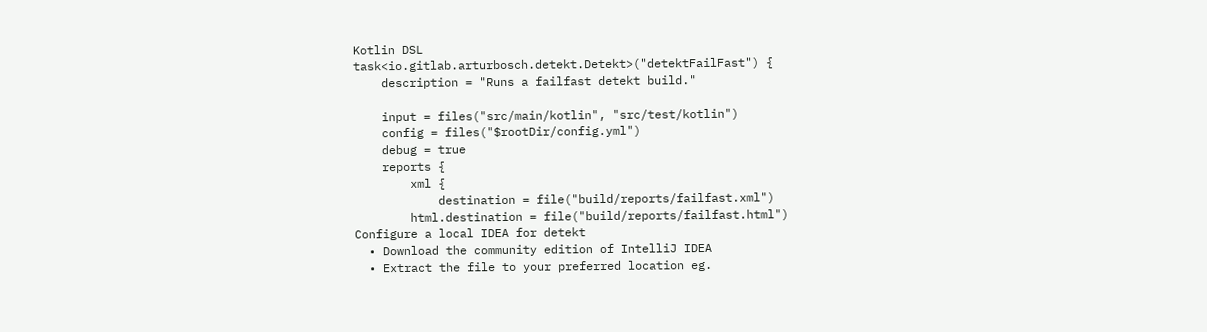Kotlin DSL
task<io.gitlab.arturbosch.detekt.Detekt>("detektFailFast") {
    description = "Runs a failfast detekt build."

    input = files("src/main/kotlin", "src/test/kotlin")
    config = files("$rootDir/config.yml")
    debug = true
    reports {
        xml {
            destination = file("build/reports/failfast.xml")
        html.destination = file("build/reports/failfast.html")
Configure a local IDEA for detekt
  • Download the community edition of IntelliJ IDEA
  • Extract the file to your preferred location eg.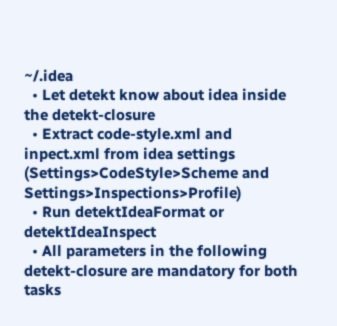~/.idea
  • Let detekt know about idea inside the detekt-closure
  • Extract code-style.xml and inpect.xml from idea settings (Settings>CodeStyle>Scheme and Settings>Inspections>Profile)
  • Run detektIdeaFormat or detektIdeaInspect
  • All parameters in the following detekt-closure are mandatory for both tasks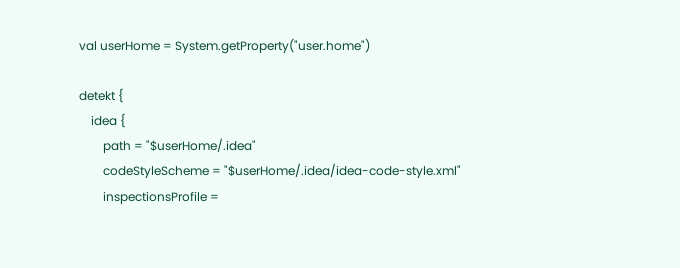val userHome = System.getProperty("user.home")

detekt {
    idea {
        path = "$userHome/.idea"
        codeStyleScheme = "$userHome/.idea/idea-code-style.xml"
        inspectionsProfile =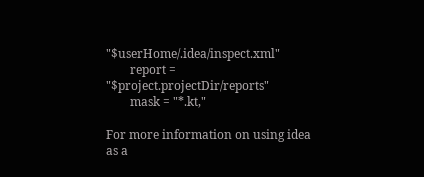"$userHome/.idea/inspect.xml"
        report = "$project.projectDir/reports"
        mask = "*.kt,"

For more information on using idea as a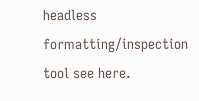headless formatting/inspection tool see here.